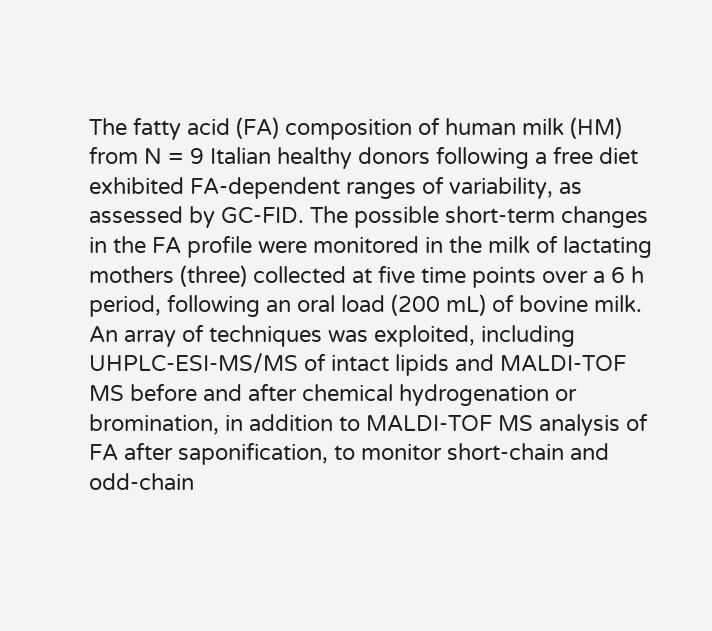The fatty acid (FA) composition of human milk (HM) from N = 9 Italian healthy donors following a free diet exhibited FA-dependent ranges of variability, as assessed by GC-FID. The possible short-term changes in the FA profile were monitored in the milk of lactating mothers (three) collected at five time points over a 6 h period, following an oral load (200 mL) of bovine milk. An array of techniques was exploited, including UHPLC-ESI-MS/MS of intact lipids and MALDI-TOF MS before and after chemical hydrogenation or bromination, in addition to MALDI-TOF MS analysis of FA after saponification, to monitor short-chain and odd-chain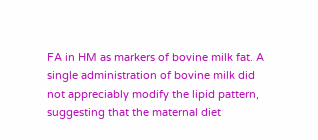FA in HM as markers of bovine milk fat. A single administration of bovine milk did not appreciably modify the lipid pattern, suggesting that the maternal diet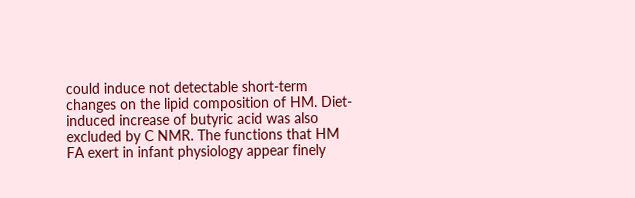could induce not detectable short-term changes on the lipid composition of HM. Diet-induced increase of butyric acid was also excluded by C NMR. The functions that HM FA exert in infant physiology appear finely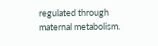regulated through maternal metabolism.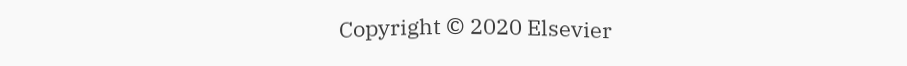Copyright © 2020 Elsevier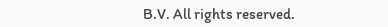B.V. All rights reserved.